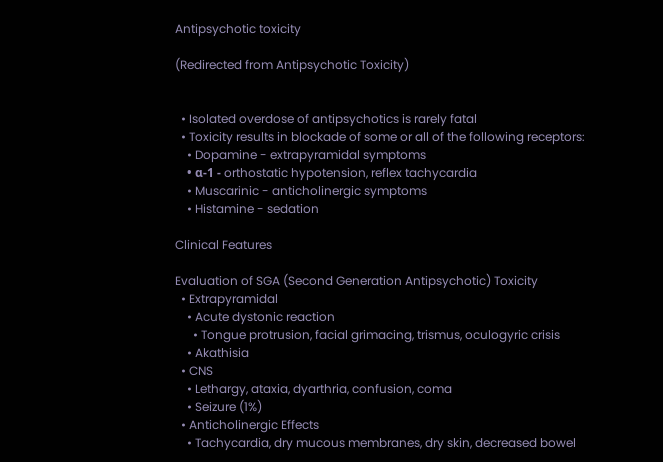Antipsychotic toxicity

(Redirected from Antipsychotic Toxicity)


  • Isolated overdose of antipsychotics is rarely fatal
  • Toxicity results in blockade of some or all of the following receptors:
    • Dopamine - extrapyramidal symptoms
    • α-1 - orthostatic hypotension, reflex tachycardia
    • Muscarinic - anticholinergic symptoms
    • Histamine - sedation

Clinical Features

Evaluation of SGA (Second Generation Antipsychotic) Toxicity
  • Extrapyramidal
    • Acute dystonic reaction
      • Tongue protrusion, facial grimacing, trismus, oculogyric crisis
    • Akathisia
  • CNS
    • Lethargy, ataxia, dyarthria, confusion, coma
    • Seizure (1%)
  • Anticholinergic Effects
    • Tachycardia, dry mucous membranes, dry skin, decreased bowel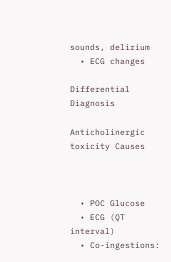sounds, delirium
  • ECG changes

Differential Diagnosis

Anticholinergic toxicity Causes



  • POC Glucose
  • ECG (QT interval)
  • Co-ingestions: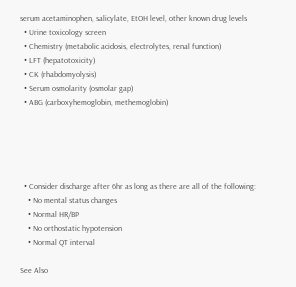serum acetaminophen, salicylate, EtOH level, other known drug levels
  • Urine toxicology screen
  • Chemistry (metabolic acidosis, electrolytes, renal function)
  • LFT (hepatotoxicity)
  • CK (rhabdomyolysis)
  • Serum osmolarity (osmolar gap)
  • ABG (carboxyhemoglobin, methemoglobin)





  • Consider discharge after 6hr as long as there are all of the following:
    • No mental status changes
    • Normal HR/BP
    • No orthostatic hypotension
    • Normal QT interval

See Also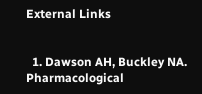External Links


  1. Dawson AH, Buckley NA. Pharmacological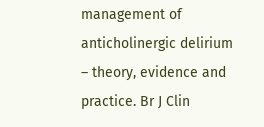management of anticholinergic delirium – theory, evidence and practice. Br J Clin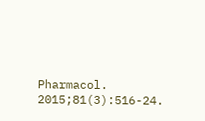Pharmacol. 2015;81(3):516-24.